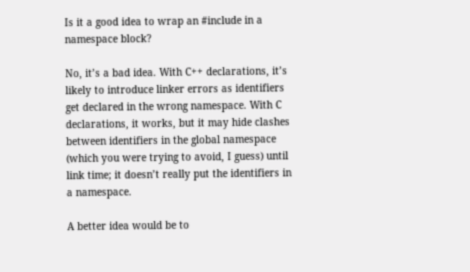Is it a good idea to wrap an #include in a namespace block?

No, it’s a bad idea. With C++ declarations, it’s likely to introduce linker errors as identifiers get declared in the wrong namespace. With C declarations, it works, but it may hide clashes between identifiers in the global namespace (which you were trying to avoid, I guess) until link time; it doesn’t really put the identifiers in a namespace.

A better idea would be to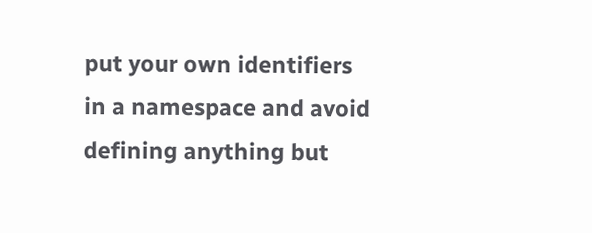put your own identifiers in a namespace and avoid defining anything but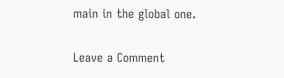main in the global one.

Leave a Comment